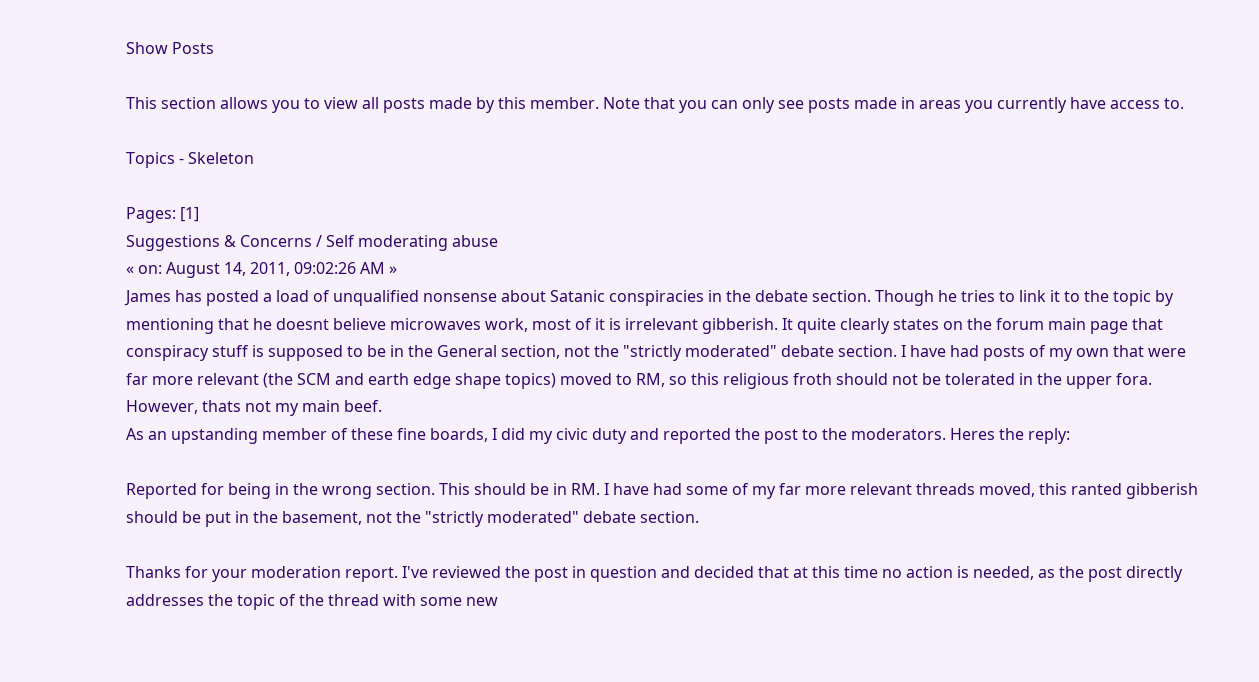Show Posts

This section allows you to view all posts made by this member. Note that you can only see posts made in areas you currently have access to.

Topics - Skeleton

Pages: [1]
Suggestions & Concerns / Self moderating abuse
« on: August 14, 2011, 09:02:26 AM »
James has posted a load of unqualified nonsense about Satanic conspiracies in the debate section. Though he tries to link it to the topic by mentioning that he doesnt believe microwaves work, most of it is irrelevant gibberish. It quite clearly states on the forum main page that conspiracy stuff is supposed to be in the General section, not the "strictly moderated" debate section. I have had posts of my own that were far more relevant (the SCM and earth edge shape topics) moved to RM, so this religious froth should not be tolerated in the upper fora.
However, thats not my main beef.
As an upstanding member of these fine boards, I did my civic duty and reported the post to the moderators. Heres the reply:

Reported for being in the wrong section. This should be in RM. I have had some of my far more relevant threads moved, this ranted gibberish should be put in the basement, not the "strictly moderated" debate section.

Thanks for your moderation report. I've reviewed the post in question and decided that at this time no action is needed, as the post directly addresses the topic of the thread with some new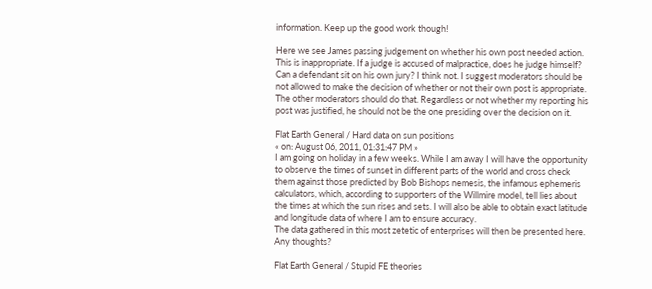information. Keep up the good work though!

Here we see James passing judgement on whether his own post needed action. This is inappropriate. If a judge is accused of malpractice, does he judge himself? Can a defendant sit on his own jury? I think not. I suggest moderators should be not allowed to make the decision of whether or not their own post is appropriate. The other moderators should do that. Regardless or not whether my reporting his post was justified, he should not be the one presiding over the decision on it.

Flat Earth General / Hard data on sun positions
« on: August 06, 2011, 01:31:47 PM »
I am going on holiday in a few weeks. While I am away I will have the opportunity to observe the times of sunset in different parts of the world and cross check them against those predicted by Bob Bishops nemesis, the infamous ephemeris calculators, which, according to supporters of the Willmire model, tell lies about the times at which the sun rises and sets. I will also be able to obtain exact latitude and longitude data of where I am to ensure accuracy.
The data gathered in this most zetetic of enterprises will then be presented here.
Any thoughts?

Flat Earth General / Stupid FE theories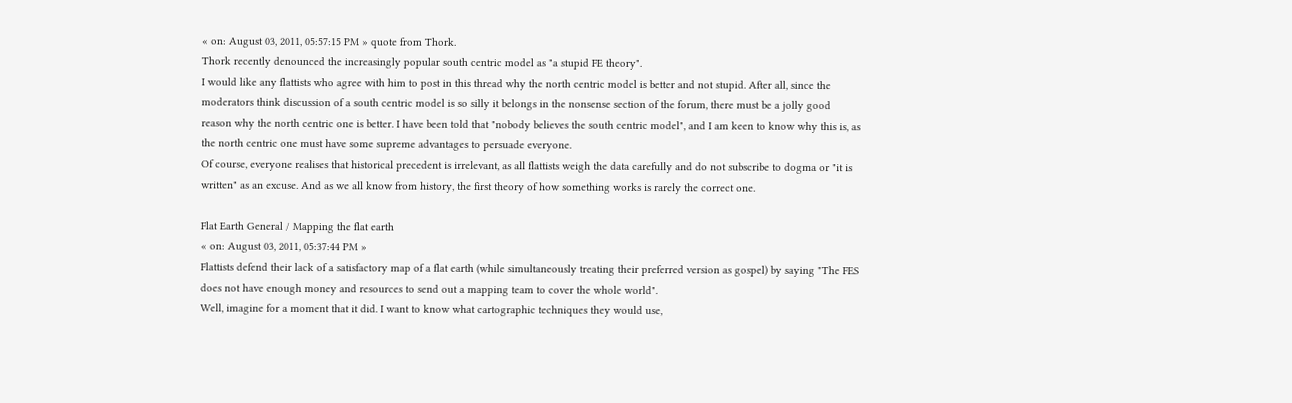« on: August 03, 2011, 05:57:15 PM » quote from Thork.
Thork recently denounced the increasingly popular south centric model as "a stupid FE theory".
I would like any flattists who agree with him to post in this thread why the north centric model is better and not stupid. After all, since the moderators think discussion of a south centric model is so silly it belongs in the nonsense section of the forum, there must be a jolly good reason why the north centric one is better. I have been told that "nobody believes the south centric model", and I am keen to know why this is, as the north centric one must have some supreme advantages to persuade everyone.
Of course, everyone realises that historical precedent is irrelevant, as all flattists weigh the data carefully and do not subscribe to dogma or "it is written" as an excuse. And as we all know from history, the first theory of how something works is rarely the correct one.

Flat Earth General / Mapping the flat earth
« on: August 03, 2011, 05:37:44 PM »
Flattists defend their lack of a satisfactory map of a flat earth (while simultaneously treating their preferred version as gospel) by saying "The FES does not have enough money and resources to send out a mapping team to cover the whole world".
Well, imagine for a moment that it did. I want to know what cartographic techniques they would use,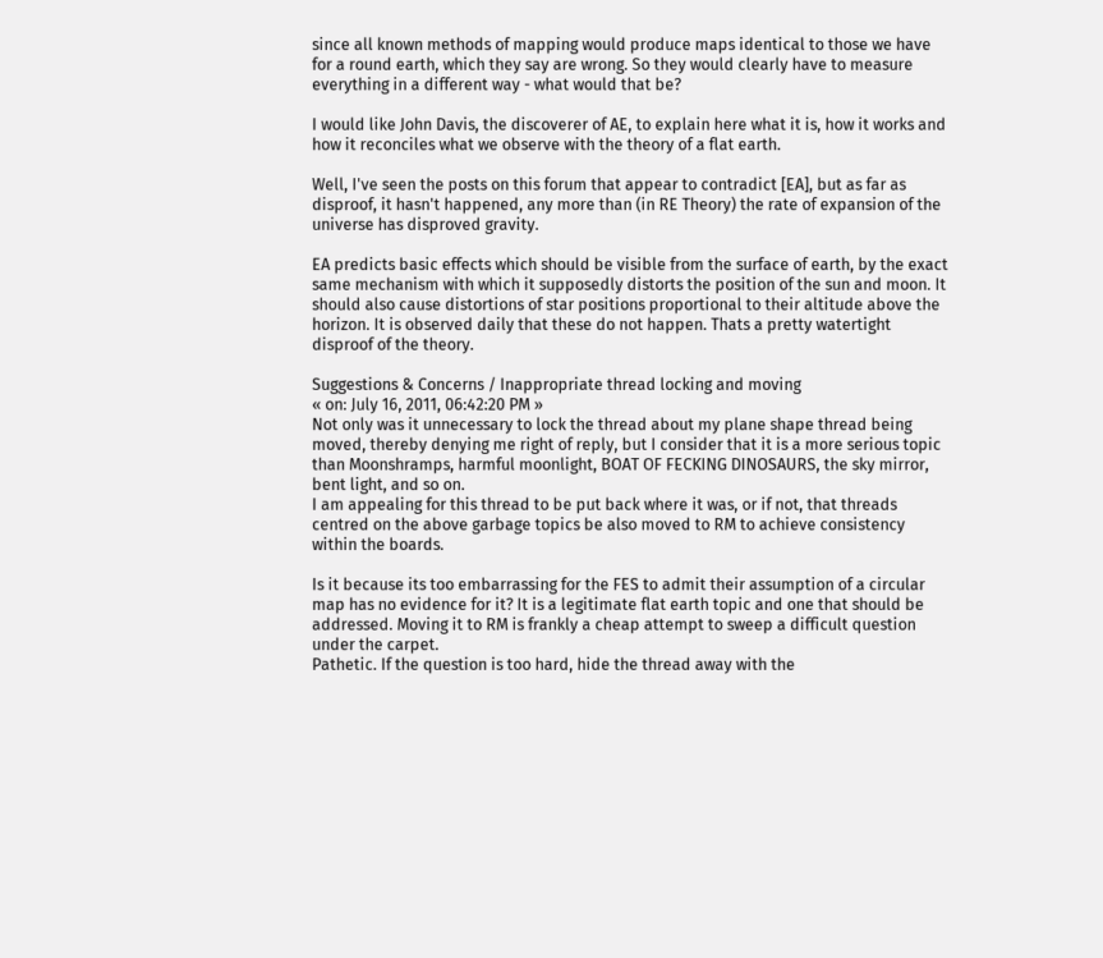since all known methods of mapping would produce maps identical to those we have for a round earth, which they say are wrong. So they would clearly have to measure everything in a different way - what would that be?

I would like John Davis, the discoverer of AE, to explain here what it is, how it works and how it reconciles what we observe with the theory of a flat earth.

Well, I've seen the posts on this forum that appear to contradict [EA], but as far as disproof, it hasn't happened, any more than (in RE Theory) the rate of expansion of the universe has disproved gravity.

EA predicts basic effects which should be visible from the surface of earth, by the exact same mechanism with which it supposedly distorts the position of the sun and moon. It should also cause distortions of star positions proportional to their altitude above the horizon. It is observed daily that these do not happen. Thats a pretty watertight disproof of the theory.

Suggestions & Concerns / Inappropriate thread locking and moving
« on: July 16, 2011, 06:42:20 PM »
Not only was it unnecessary to lock the thread about my plane shape thread being moved, thereby denying me right of reply, but I consider that it is a more serious topic than Moonshramps, harmful moonlight, BOAT OF FECKING DINOSAURS, the sky mirror, bent light, and so on.
I am appealing for this thread to be put back where it was, or if not, that threads centred on the above garbage topics be also moved to RM to achieve consistency within the boards.

Is it because its too embarrassing for the FES to admit their assumption of a circular map has no evidence for it? It is a legitimate flat earth topic and one that should be addressed. Moving it to RM is frankly a cheap attempt to sweep a difficult question under the carpet.
Pathetic. If the question is too hard, hide the thread away with the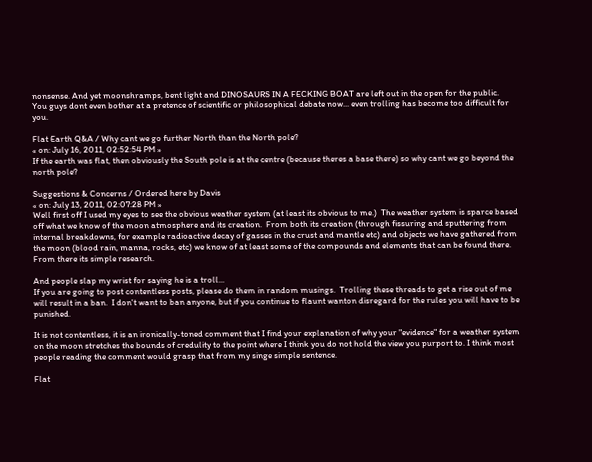nonsense. And yet moonshramps, bent light and DINOSAURS IN A FECKING BOAT are left out in the open for the public.
You guys dont even bother at a pretence of scientific or philosophical debate now... even trolling has become too difficult for you.

Flat Earth Q&A / Why cant we go further North than the North pole?
« on: July 16, 2011, 02:52:54 PM »
If the earth was flat, then obviously the South pole is at the centre (because theres a base there) so why cant we go beyond the north pole?

Suggestions & Concerns / Ordered here by Davis
« on: July 13, 2011, 02:07:28 PM »
Well first off I used my eyes to see the obvious weather system (at least its obvious to me.)  The weather system is sparce based off what we know of the moon atmosphere and its creation.  From both its creation (through fissuring and sputtering from internal breakdowns, for example radioactive decay of gasses in the crust and mantle etc) and objects we have gathered from the moon (blood rain, manna, rocks, etc) we know of at least some of the compounds and elements that can be found there.  From there its simple research.

And people slap my wrist for saying he is a troll...
If you are going to post contentless posts, please do them in random musings.  Trolling these threads to get a rise out of me will result in a ban.  I don't want to ban anyone, but if you continue to flaunt wanton disregard for the rules you will have to be punished.

It is not contentless, it is an ironically-toned comment that I find your explanation of why your "evidence" for a weather system on the moon stretches the bounds of credulity to the point where I think you do not hold the view you purport to. I think most people reading the comment would grasp that from my singe simple sentence.

Flat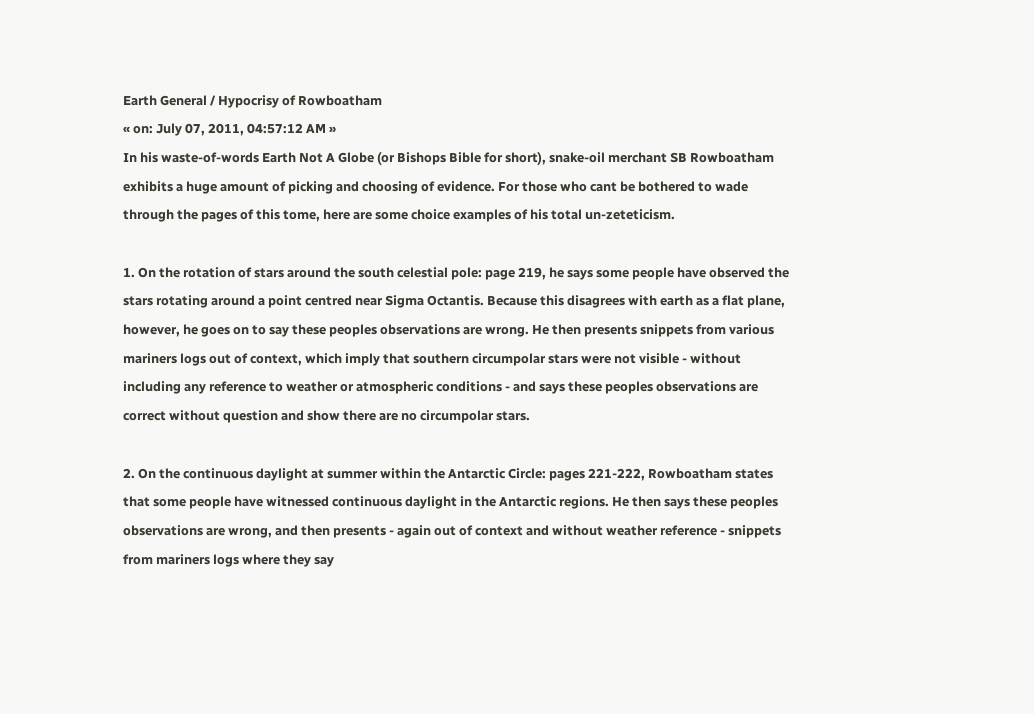Earth General / Hypocrisy of Rowboatham
« on: July 07, 2011, 04:57:12 AM »
In his waste-of-words Earth Not A Globe (or Bishops Bible for short), snake-oil merchant SB Rowboatham exhibits a huge amount of picking and choosing of evidence. For those who cant be bothered to wade through the pages of this tome, here are some choice examples of his total un-zeteticism.

1. On the rotation of stars around the south celestial pole: page 219, he says some people have observed the stars rotating around a point centred near Sigma Octantis. Because this disagrees with earth as a flat plane, however, he goes on to say these peoples observations are wrong. He then presents snippets from various mariners logs out of context, which imply that southern circumpolar stars were not visible - without including any reference to weather or atmospheric conditions - and says these peoples observations are correct without question and show there are no circumpolar stars.

2. On the continuous daylight at summer within the Antarctic Circle: pages 221-222, Rowboatham states that some people have witnessed continuous daylight in the Antarctic regions. He then says these peoples observations are wrong, and then presents - again out of context and without weather reference - snippets from mariners logs where they say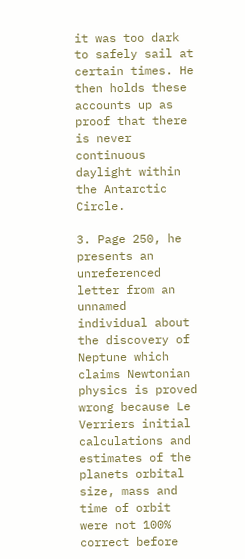it was too dark to safely sail at certain times. He then holds these accounts up as proof that there is never continuous daylight within the Antarctic Circle.

3. Page 250, he presents an unreferenced letter from an unnamed individual about the discovery of Neptune which claims Newtonian physics is proved wrong because Le Verriers initial calculations and estimates of the planets orbital size, mass and time of orbit were not 100% correct before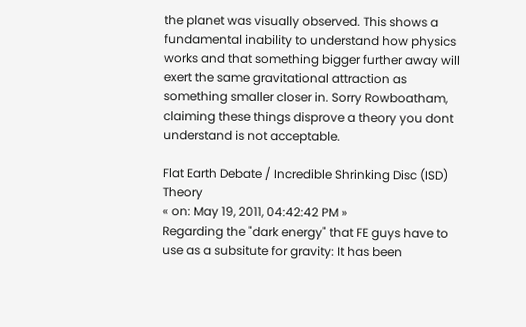the planet was visually observed. This shows a fundamental inability to understand how physics works and that something bigger further away will exert the same gravitational attraction as something smaller closer in. Sorry Rowboatham, claiming these things disprove a theory you dont understand is not acceptable.

Flat Earth Debate / Incredible Shrinking Disc (ISD) Theory
« on: May 19, 2011, 04:42:42 PM »
Regarding the "dark energy" that FE guys have to use as a subsitute for gravity: It has been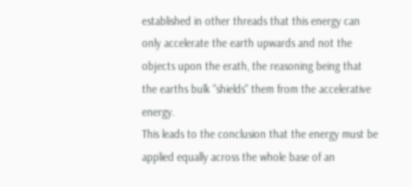established in other threads that this energy can only accelerate the earth upwards and not the objects upon the erath, the reasoning being that the earths bulk "shields" them from the accelerative energy.
This leads to the conclusion that the energy must be applied equally across the whole base of an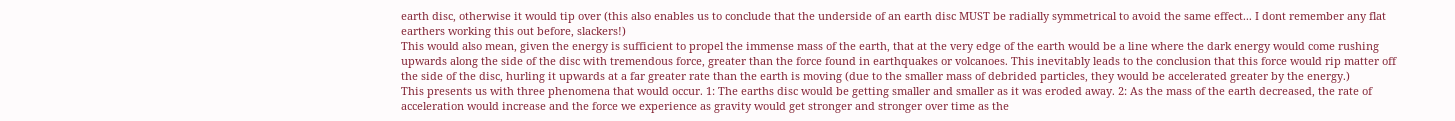earth disc, otherwise it would tip over (this also enables us to conclude that the underside of an earth disc MUST be radially symmetrical to avoid the same effect... I dont remember any flat earthers working this out before, slackers!)
This would also mean, given the energy is sufficient to propel the immense mass of the earth, that at the very edge of the earth would be a line where the dark energy would come rushing upwards along the side of the disc with tremendous force, greater than the force found in earthquakes or volcanoes. This inevitably leads to the conclusion that this force would rip matter off the side of the disc, hurling it upwards at a far greater rate than the earth is moving (due to the smaller mass of debrided particles, they would be accelerated greater by the energy.)
This presents us with three phenomena that would occur. 1: The earths disc would be getting smaller and smaller as it was eroded away. 2: As the mass of the earth decreased, the rate of acceleration would increase and the force we experience as gravity would get stronger and stronger over time as the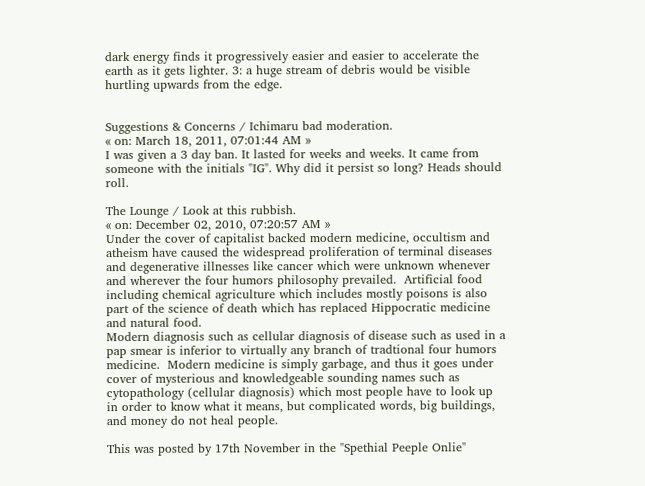dark energy finds it progressively easier and easier to accelerate the earth as it gets lighter. 3: a huge stream of debris would be visible hurtling upwards from the edge.


Suggestions & Concerns / Ichimaru bad moderation.
« on: March 18, 2011, 07:01:44 AM »
I was given a 3 day ban. It lasted for weeks and weeks. It came from someone with the initials "IG". Why did it persist so long? Heads should roll.

The Lounge / Look at this rubbish.
« on: December 02, 2010, 07:20:57 AM »
Under the cover of capitalist backed modern medicine, occultism and atheism have caused the widespread proliferation of terminal diseases and degenerative illnesses like cancer which were unknown whenever and wherever the four humors philosophy prevailed.  Artificial food including chemical agriculture which includes mostly poisons is also part of the science of death which has replaced Hippocratic medicine and natural food.
Modern diagnosis such as cellular diagnosis of disease such as used in a pap smear is inferior to virtually any branch of tradtional four humors medicine.  Modern medicine is simply garbage, and thus it goes under cover of mysterious and knowledgeable sounding names such as cytopathology (cellular diagnosis) which most people have to look up in order to know what it means, but complicated words, big buildings, and money do not heal people.

This was posted by 17th November in the "Spethial Peeple Onlie"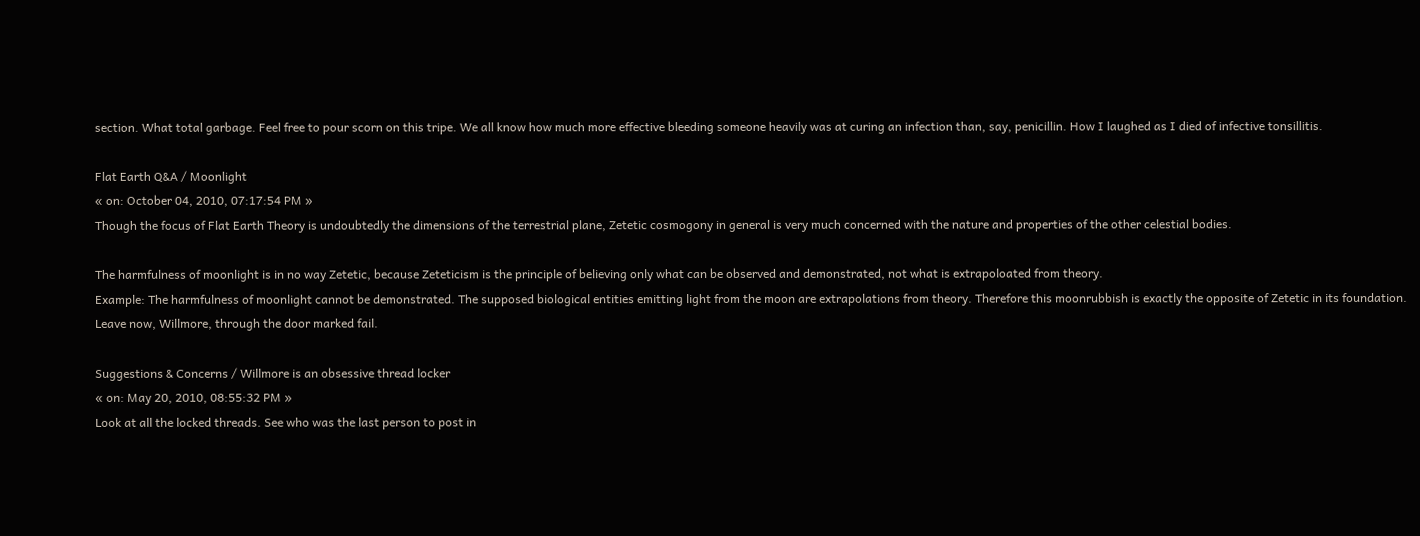section. What total garbage. Feel free to pour scorn on this tripe. We all know how much more effective bleeding someone heavily was at curing an infection than, say, penicillin. How I laughed as I died of infective tonsillitis.

Flat Earth Q&A / Moonlight
« on: October 04, 2010, 07:17:54 PM »
Though the focus of Flat Earth Theory is undoubtedly the dimensions of the terrestrial plane, Zetetic cosmogony in general is very much concerned with the nature and properties of the other celestial bodies.

The harmfulness of moonlight is in no way Zetetic, because Zeteticism is the principle of believing only what can be observed and demonstrated, not what is extrapoloated from theory.
Example: The harmfulness of moonlight cannot be demonstrated. The supposed biological entities emitting light from the moon are extrapolations from theory. Therefore this moonrubbish is exactly the opposite of Zetetic in its foundation. Leave now, Willmore, through the door marked fail.

Suggestions & Concerns / Willmore is an obsessive thread locker
« on: May 20, 2010, 08:55:32 PM »
Look at all the locked threads. See who was the last person to post in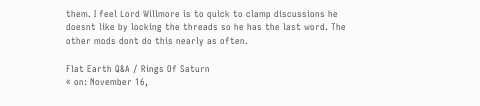them. I feel Lord Willmore is to quick to clamp discussions he doesnt like by locking the threads so he has the last word. The other mods dont do this nearly as often.

Flat Earth Q&A / Rings Of Saturn
« on: November 16,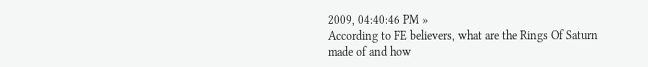2009, 04:40:46 PM »
According to FE believers, what are the Rings Of Saturn made of and how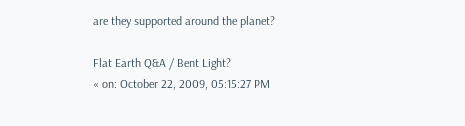are they supported around the planet?

Flat Earth Q&A / Bent Light?
« on: October 22, 2009, 05:15:27 PM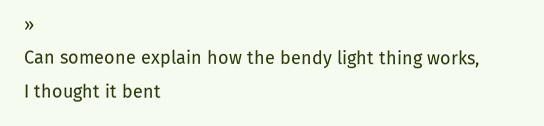»
Can someone explain how the bendy light thing works, I thought it bent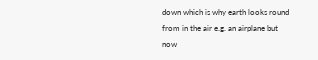down which is why earth looks round from in the air e.g. an airplane but now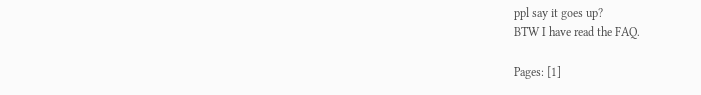ppl say it goes up?
BTW I have read the FAQ.

Pages: [1]